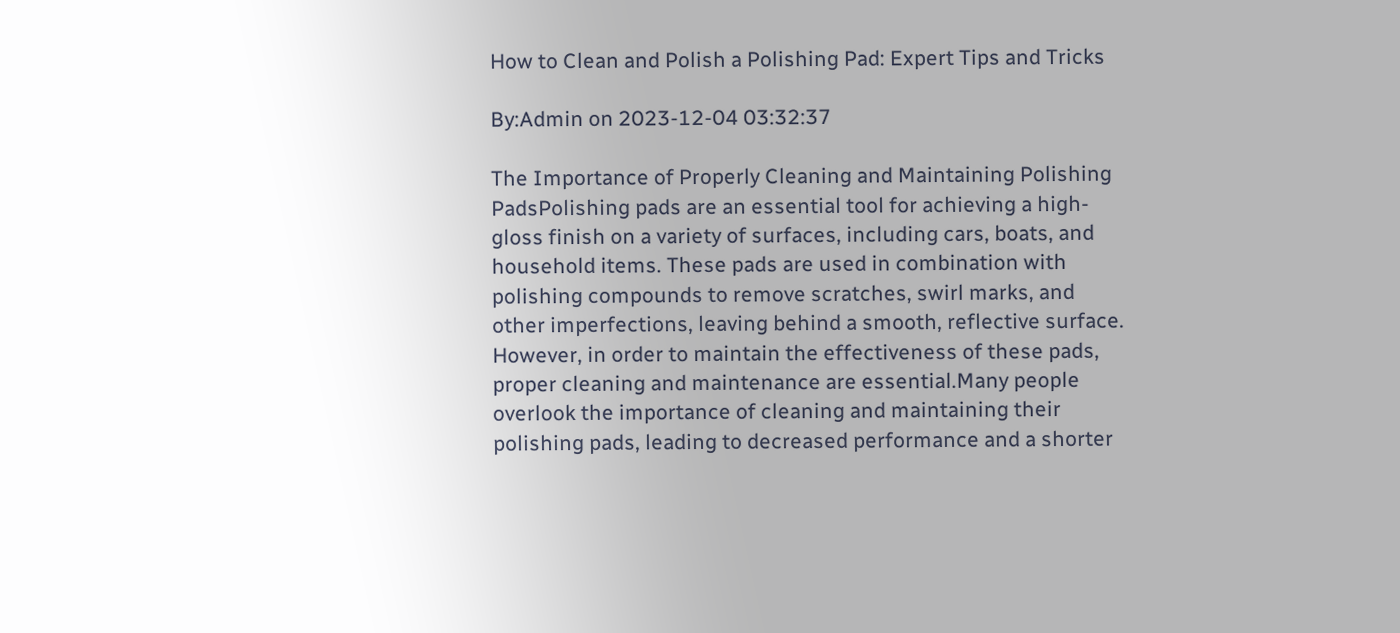How to Clean and Polish a Polishing Pad: Expert Tips and Tricks

By:Admin on 2023-12-04 03:32:37

The Importance of Properly Cleaning and Maintaining Polishing PadsPolishing pads are an essential tool for achieving a high-gloss finish on a variety of surfaces, including cars, boats, and household items. These pads are used in combination with polishing compounds to remove scratches, swirl marks, and other imperfections, leaving behind a smooth, reflective surface. However, in order to maintain the effectiveness of these pads, proper cleaning and maintenance are essential.Many people overlook the importance of cleaning and maintaining their polishing pads, leading to decreased performance and a shorter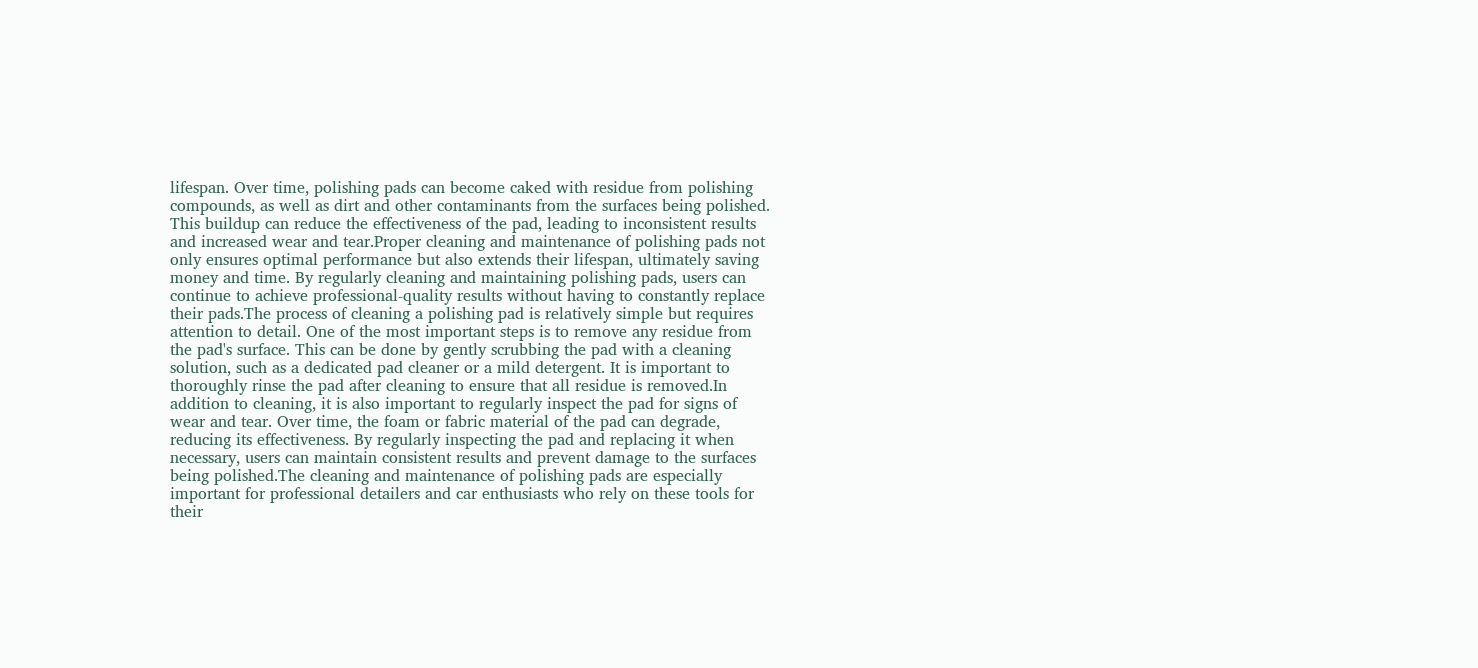lifespan. Over time, polishing pads can become caked with residue from polishing compounds, as well as dirt and other contaminants from the surfaces being polished. This buildup can reduce the effectiveness of the pad, leading to inconsistent results and increased wear and tear.Proper cleaning and maintenance of polishing pads not only ensures optimal performance but also extends their lifespan, ultimately saving money and time. By regularly cleaning and maintaining polishing pads, users can continue to achieve professional-quality results without having to constantly replace their pads.The process of cleaning a polishing pad is relatively simple but requires attention to detail. One of the most important steps is to remove any residue from the pad's surface. This can be done by gently scrubbing the pad with a cleaning solution, such as a dedicated pad cleaner or a mild detergent. It is important to thoroughly rinse the pad after cleaning to ensure that all residue is removed.In addition to cleaning, it is also important to regularly inspect the pad for signs of wear and tear. Over time, the foam or fabric material of the pad can degrade, reducing its effectiveness. By regularly inspecting the pad and replacing it when necessary, users can maintain consistent results and prevent damage to the surfaces being polished.The cleaning and maintenance of polishing pads are especially important for professional detailers and car enthusiasts who rely on these tools for their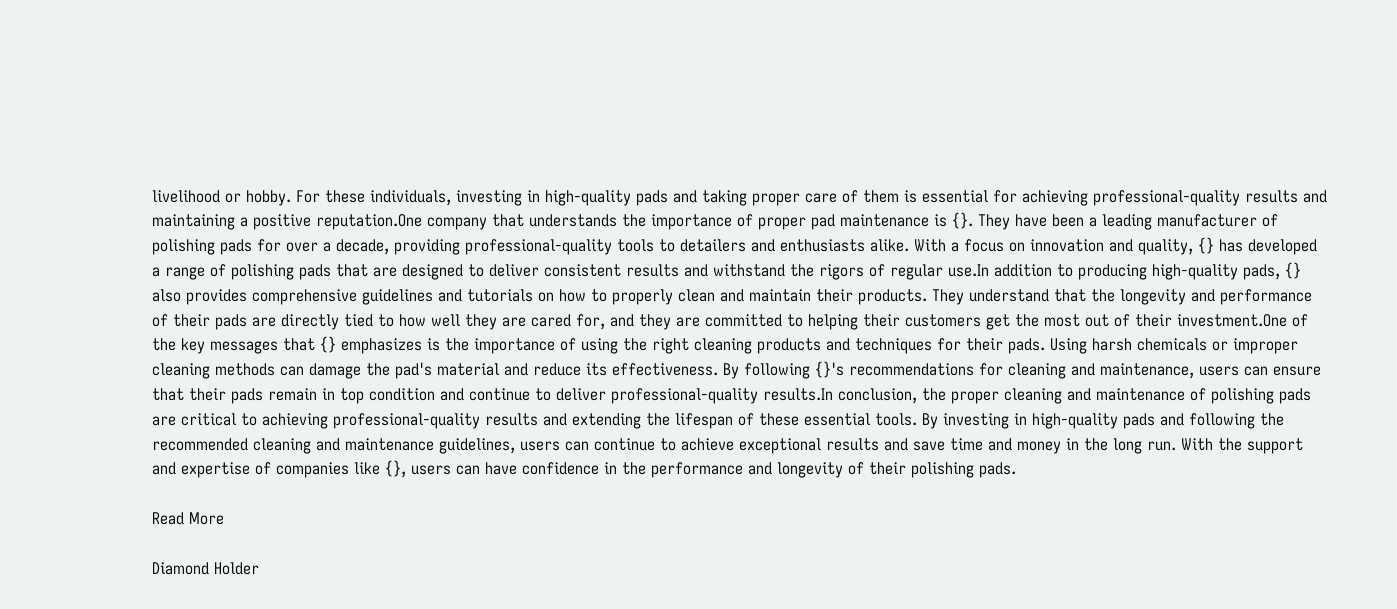livelihood or hobby. For these individuals, investing in high-quality pads and taking proper care of them is essential for achieving professional-quality results and maintaining a positive reputation.One company that understands the importance of proper pad maintenance is {}. They have been a leading manufacturer of polishing pads for over a decade, providing professional-quality tools to detailers and enthusiasts alike. With a focus on innovation and quality, {} has developed a range of polishing pads that are designed to deliver consistent results and withstand the rigors of regular use.In addition to producing high-quality pads, {} also provides comprehensive guidelines and tutorials on how to properly clean and maintain their products. They understand that the longevity and performance of their pads are directly tied to how well they are cared for, and they are committed to helping their customers get the most out of their investment.One of the key messages that {} emphasizes is the importance of using the right cleaning products and techniques for their pads. Using harsh chemicals or improper cleaning methods can damage the pad's material and reduce its effectiveness. By following {}'s recommendations for cleaning and maintenance, users can ensure that their pads remain in top condition and continue to deliver professional-quality results.In conclusion, the proper cleaning and maintenance of polishing pads are critical to achieving professional-quality results and extending the lifespan of these essential tools. By investing in high-quality pads and following the recommended cleaning and maintenance guidelines, users can continue to achieve exceptional results and save time and money in the long run. With the support and expertise of companies like {}, users can have confidence in the performance and longevity of their polishing pads.

Read More

Diamond Holder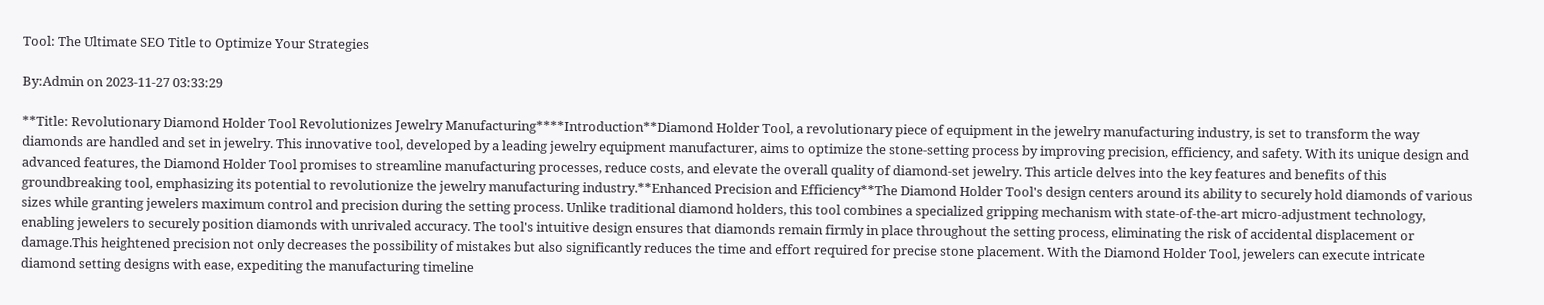Tool: The Ultimate SEO Title to Optimize Your Strategies

By:Admin on 2023-11-27 03:33:29

**Title: Revolutionary Diamond Holder Tool Revolutionizes Jewelry Manufacturing****Introduction**Diamond Holder Tool, a revolutionary piece of equipment in the jewelry manufacturing industry, is set to transform the way diamonds are handled and set in jewelry. This innovative tool, developed by a leading jewelry equipment manufacturer, aims to optimize the stone-setting process by improving precision, efficiency, and safety. With its unique design and advanced features, the Diamond Holder Tool promises to streamline manufacturing processes, reduce costs, and elevate the overall quality of diamond-set jewelry. This article delves into the key features and benefits of this groundbreaking tool, emphasizing its potential to revolutionize the jewelry manufacturing industry.**Enhanced Precision and Efficiency**The Diamond Holder Tool's design centers around its ability to securely hold diamonds of various sizes while granting jewelers maximum control and precision during the setting process. Unlike traditional diamond holders, this tool combines a specialized gripping mechanism with state-of-the-art micro-adjustment technology, enabling jewelers to securely position diamonds with unrivaled accuracy. The tool's intuitive design ensures that diamonds remain firmly in place throughout the setting process, eliminating the risk of accidental displacement or damage.This heightened precision not only decreases the possibility of mistakes but also significantly reduces the time and effort required for precise stone placement. With the Diamond Holder Tool, jewelers can execute intricate diamond setting designs with ease, expediting the manufacturing timeline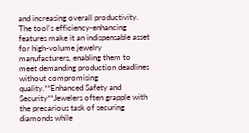and increasing overall productivity. The tool's efficiency-enhancing features make it an indispensable asset for high-volume jewelry manufacturers, enabling them to meet demanding production deadlines without compromising quality.**Enhanced Safety and Security**Jewelers often grapple with the precarious task of securing diamonds while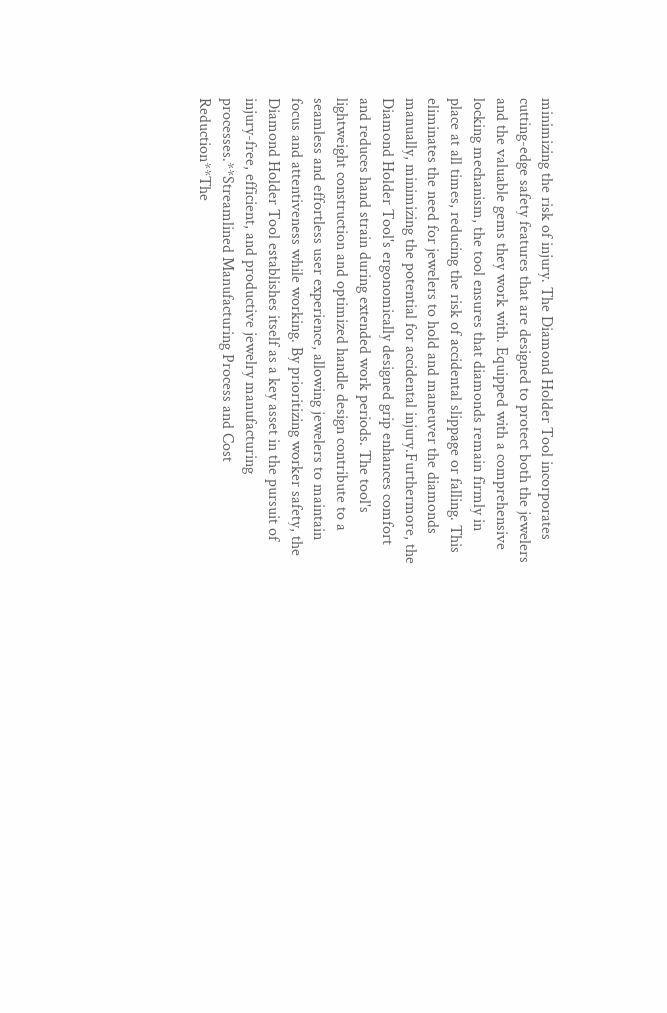minimizing the risk of injury. The Diamond Holder Tool incorporates cutting-edge safety features that are designed to protect both the jewelers and the valuable gems they work with. Equipped with a comprehensive locking mechanism, the tool ensures that diamonds remain firmly in place at all times, reducing the risk of accidental slippage or falling. This eliminates the need for jewelers to hold and maneuver the diamonds manually, minimizing the potential for accidental injury.Furthermore, the Diamond Holder Tool's ergonomically designed grip enhances comfort and reduces hand strain during extended work periods. The tool's lightweight construction and optimized handle design contribute to a seamless and effortless user experience, allowing jewelers to maintain focus and attentiveness while working. By prioritizing worker safety, the Diamond Holder Tool establishes itself as a key asset in the pursuit of injury-free, efficient, and productive jewelry manufacturing processes.**Streamlined Manufacturing Process and Cost Reduction**The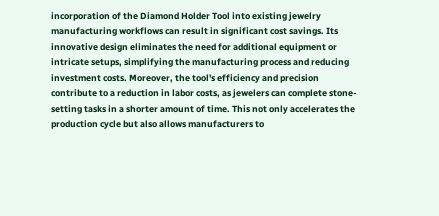incorporation of the Diamond Holder Tool into existing jewelry manufacturing workflows can result in significant cost savings. Its innovative design eliminates the need for additional equipment or intricate setups, simplifying the manufacturing process and reducing investment costs. Moreover, the tool's efficiency and precision contribute to a reduction in labor costs, as jewelers can complete stone-setting tasks in a shorter amount of time. This not only accelerates the production cycle but also allows manufacturers to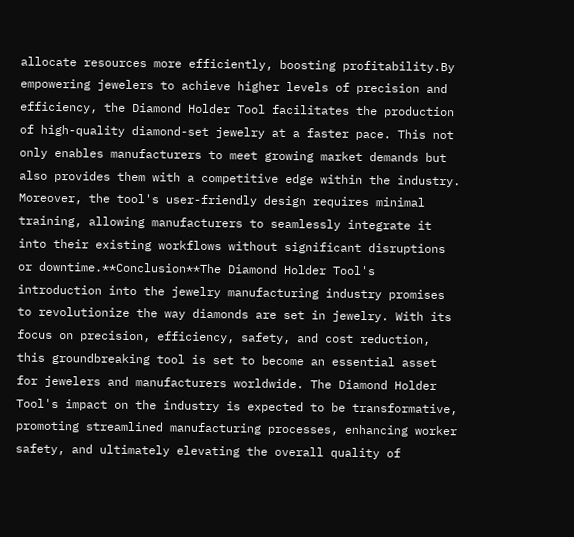allocate resources more efficiently, boosting profitability.By empowering jewelers to achieve higher levels of precision and efficiency, the Diamond Holder Tool facilitates the production of high-quality diamond-set jewelry at a faster pace. This not only enables manufacturers to meet growing market demands but also provides them with a competitive edge within the industry. Moreover, the tool's user-friendly design requires minimal training, allowing manufacturers to seamlessly integrate it into their existing workflows without significant disruptions or downtime.**Conclusion**The Diamond Holder Tool's introduction into the jewelry manufacturing industry promises to revolutionize the way diamonds are set in jewelry. With its focus on precision, efficiency, safety, and cost reduction, this groundbreaking tool is set to become an essential asset for jewelers and manufacturers worldwide. The Diamond Holder Tool's impact on the industry is expected to be transformative, promoting streamlined manufacturing processes, enhancing worker safety, and ultimately elevating the overall quality of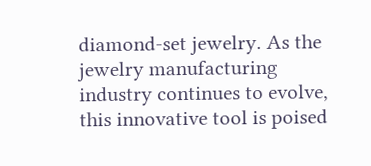diamond-set jewelry. As the jewelry manufacturing industry continues to evolve, this innovative tool is poised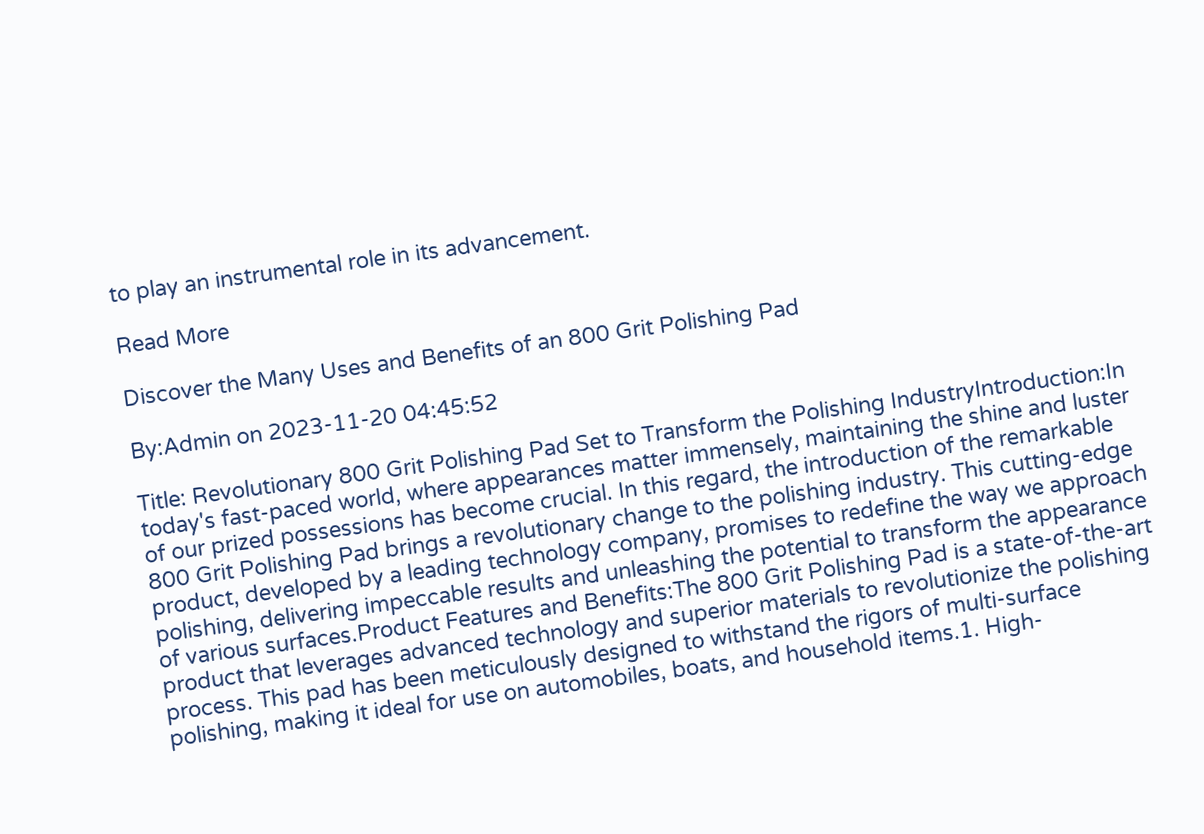to play an instrumental role in its advancement.

Read More

Discover the Many Uses and Benefits of an 800 Grit Polishing Pad

By:Admin on 2023-11-20 04:45:52

Title: Revolutionary 800 Grit Polishing Pad Set to Transform the Polishing IndustryIntroduction:In today's fast-paced world, where appearances matter immensely, maintaining the shine and luster of our prized possessions has become crucial. In this regard, the introduction of the remarkable 800 Grit Polishing Pad brings a revolutionary change to the polishing industry. This cutting-edge product, developed by a leading technology company, promises to redefine the way we approach polishing, delivering impeccable results and unleashing the potential to transform the appearance of various surfaces.Product Features and Benefits:The 800 Grit Polishing Pad is a state-of-the-art product that leverages advanced technology and superior materials to revolutionize the polishing process. This pad has been meticulously designed to withstand the rigors of multi-surface polishing, making it ideal for use on automobiles, boats, and household items.1. High-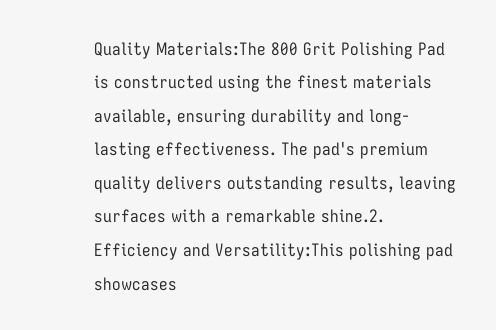Quality Materials:The 800 Grit Polishing Pad is constructed using the finest materials available, ensuring durability and long-lasting effectiveness. The pad's premium quality delivers outstanding results, leaving surfaces with a remarkable shine.2. Efficiency and Versatility:This polishing pad showcases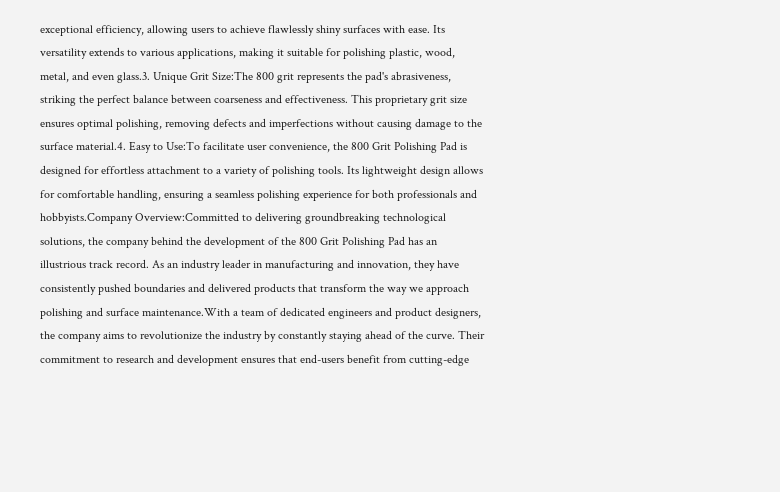exceptional efficiency, allowing users to achieve flawlessly shiny surfaces with ease. Its versatility extends to various applications, making it suitable for polishing plastic, wood, metal, and even glass.3. Unique Grit Size:The 800 grit represents the pad's abrasiveness, striking the perfect balance between coarseness and effectiveness. This proprietary grit size ensures optimal polishing, removing defects and imperfections without causing damage to the surface material.4. Easy to Use:To facilitate user convenience, the 800 Grit Polishing Pad is designed for effortless attachment to a variety of polishing tools. Its lightweight design allows for comfortable handling, ensuring a seamless polishing experience for both professionals and hobbyists.Company Overview:Committed to delivering groundbreaking technological solutions, the company behind the development of the 800 Grit Polishing Pad has an illustrious track record. As an industry leader in manufacturing and innovation, they have consistently pushed boundaries and delivered products that transform the way we approach polishing and surface maintenance.With a team of dedicated engineers and product designers, the company aims to revolutionize the industry by constantly staying ahead of the curve. Their commitment to research and development ensures that end-users benefit from cutting-edge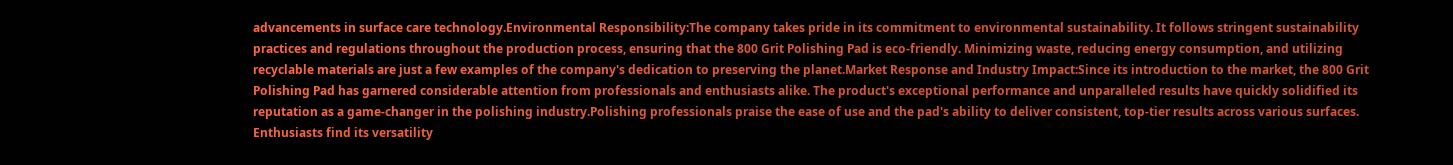advancements in surface care technology.Environmental Responsibility:The company takes pride in its commitment to environmental sustainability. It follows stringent sustainability practices and regulations throughout the production process, ensuring that the 800 Grit Polishing Pad is eco-friendly. Minimizing waste, reducing energy consumption, and utilizing recyclable materials are just a few examples of the company's dedication to preserving the planet.Market Response and Industry Impact:Since its introduction to the market, the 800 Grit Polishing Pad has garnered considerable attention from professionals and enthusiasts alike. The product's exceptional performance and unparalleled results have quickly solidified its reputation as a game-changer in the polishing industry.Polishing professionals praise the ease of use and the pad's ability to deliver consistent, top-tier results across various surfaces. Enthusiasts find its versatility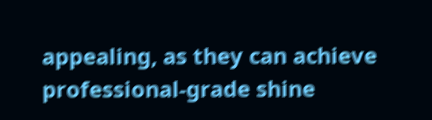appealing, as they can achieve professional-grade shine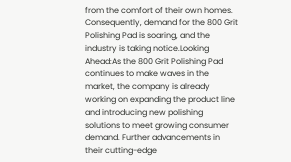from the comfort of their own homes. Consequently, demand for the 800 Grit Polishing Pad is soaring, and the industry is taking notice.Looking Ahead:As the 800 Grit Polishing Pad continues to make waves in the market, the company is already working on expanding the product line and introducing new polishing solutions to meet growing consumer demand. Further advancements in their cutting-edge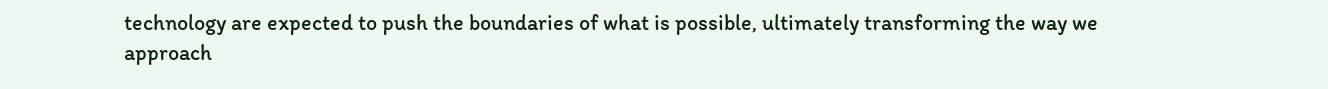technology are expected to push the boundaries of what is possible, ultimately transforming the way we approach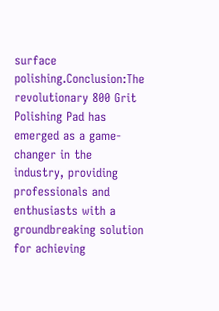surface polishing.Conclusion:The revolutionary 800 Grit Polishing Pad has emerged as a game-changer in the industry, providing professionals and enthusiasts with a groundbreaking solution for achieving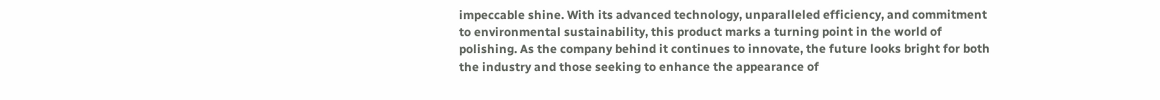impeccable shine. With its advanced technology, unparalleled efficiency, and commitment to environmental sustainability, this product marks a turning point in the world of polishing. As the company behind it continues to innovate, the future looks bright for both the industry and those seeking to enhance the appearance of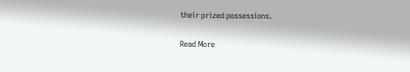their prized possessions.

Read More